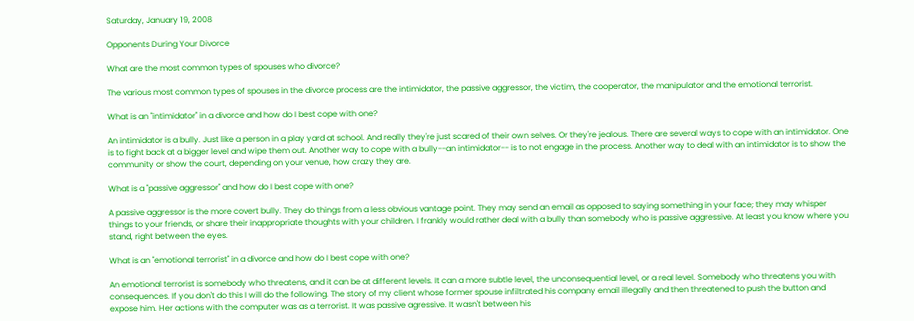Saturday, January 19, 2008

Opponents During Your Divorce

What are the most common types of spouses who divorce?

The various most common types of spouses in the divorce process are the intimidator, the passive aggressor, the victim, the cooperator, the manipulator and the emotional terrorist.

What is an "intimidator" in a divorce and how do I best cope with one?

An intimidator is a bully. Just like a person in a play yard at school. And really they're just scared of their own selves. Or they're jealous. There are several ways to cope with an intimidator. One is to fight back at a bigger level and wipe them out. Another way to cope with a bully--an intimidator-- is to not engage in the process. Another way to deal with an intimidator is to show the community or show the court, depending on your venue, how crazy they are.

What is a "passive aggressor" and how do I best cope with one?

A passive aggressor is the more covert bully. They do things from a less obvious vantage point. They may send an email as opposed to saying something in your face; they may whisper things to your friends, or share their inappropriate thoughts with your children. I frankly would rather deal with a bully than somebody who is passive aggressive. At least you know where you stand, right between the eyes.

What is an "emotional terrorist" in a divorce and how do I best cope with one?

An emotional terrorist is somebody who threatens, and it can be at different levels. It can a more subtle level, the unconsequential level, or a real level. Somebody who threatens you with consequences. If you don't do this I will do the following. The story of my client whose former spouse infiltrated his company email illegally and then threatened to push the button and expose him. Her actions with the computer was as a terrorist. It was passive agressive. It wasn't between his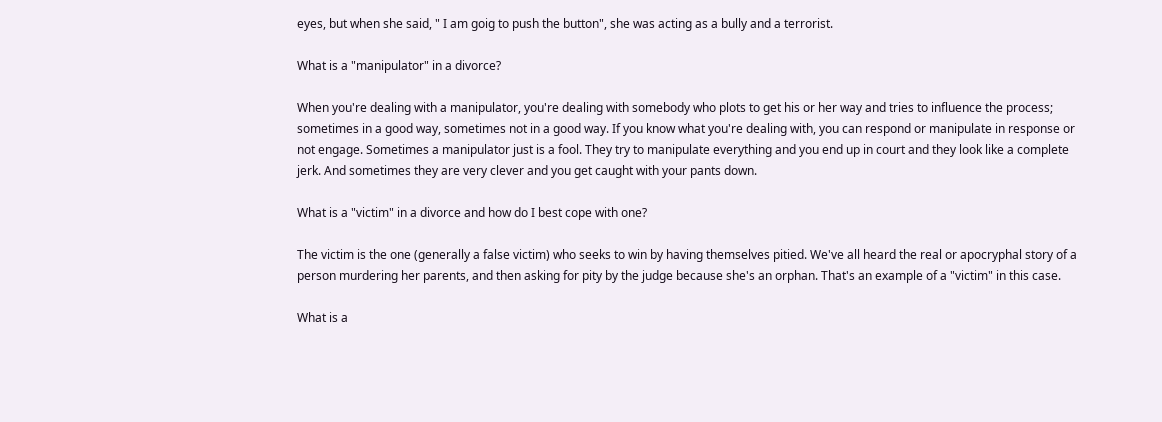eyes, but when she said, " I am goig to push the button", she was acting as a bully and a terrorist.

What is a "manipulator" in a divorce?

When you're dealing with a manipulator, you're dealing with somebody who plots to get his or her way and tries to influence the process; sometimes in a good way, sometimes not in a good way. If you know what you're dealing with, you can respond or manipulate in response or not engage. Sometimes a manipulator just is a fool. They try to manipulate everything and you end up in court and they look like a complete jerk. And sometimes they are very clever and you get caught with your pants down.

What is a "victim" in a divorce and how do I best cope with one?

The victim is the one (generally a false victim) who seeks to win by having themselves pitied. We've all heard the real or apocryphal story of a person murdering her parents, and then asking for pity by the judge because she's an orphan. That's an example of a "victim" in this case.

What is a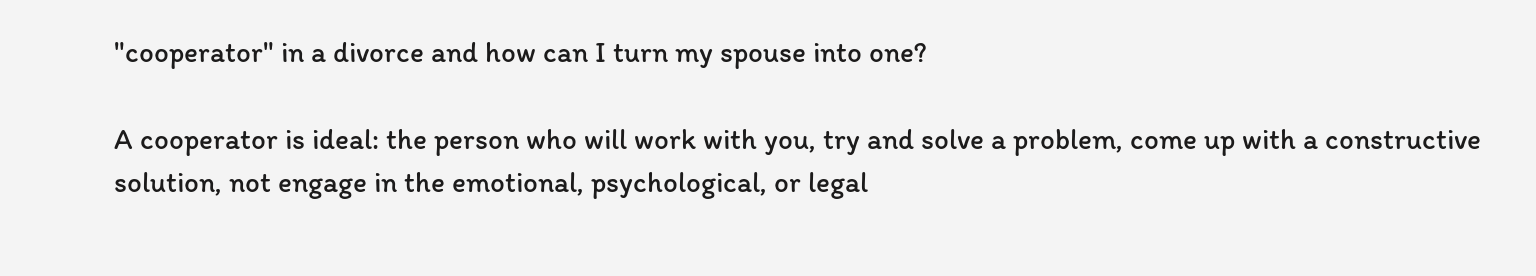"cooperator" in a divorce and how can I turn my spouse into one?

A cooperator is ideal: the person who will work with you, try and solve a problem, come up with a constructive solution, not engage in the emotional, psychological, or legal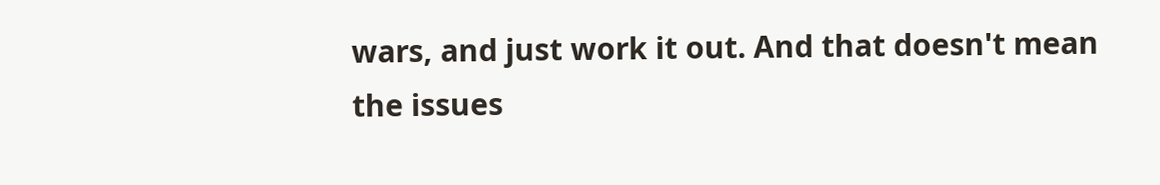wars, and just work it out. And that doesn't mean the issues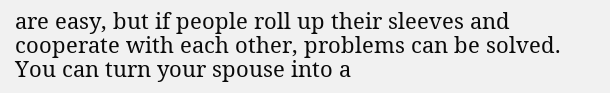are easy, but if people roll up their sleeves and cooperate with each other, problems can be solved. You can turn your spouse into a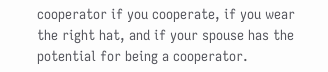cooperator if you cooperate, if you wear the right hat, and if your spouse has the potential for being a cooperator.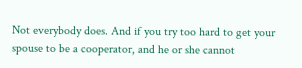Not everybody does. And if you try too hard to get your spouse to be a cooperator, and he or she cannot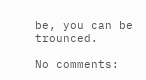be, you can be trounced.

No comments: